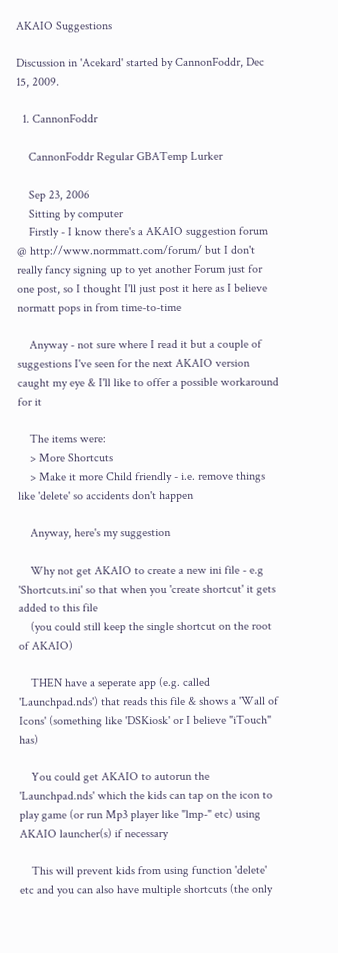AKAIO Suggestions

Discussion in 'Acekard' started by CannonFoddr, Dec 15, 2009.

  1. CannonFoddr

    CannonFoddr Regular GBATemp Lurker

    Sep 23, 2006
    Sitting by computer
    Firstly - I know there's a AKAIO suggestion forum @ http://www.normmatt.com/forum/ but I don't really fancy signing up to yet another Forum just for one post, so I thought I'll just post it here as I believe normatt pops in from time-to-time

    Anyway - not sure where I read it but a couple of suggestions I've seen for the next AKAIO version caught my eye & I'll like to offer a possible workaround for it

    The items were:
    > More Shortcuts
    > Make it more Child friendly - i.e. remove things like 'delete' so accidents don't happen

    Anyway, here's my suggestion

    Why not get AKAIO to create a new ini file - e.g 'Shortcuts.ini' so that when you 'create shortcut' it gets added to this file
    (you could still keep the single shortcut on the root of AKAIO)

    THEN have a seperate app (e.g. called 'Launchpad.nds') that reads this file & shows a 'Wall of Icons' (something like 'DSKiosk' or I believe "iTouch" has)

    You could get AKAIO to autorun the 'Launchpad.nds' which the kids can tap on the icon to play game (or run Mp3 player like "lmp-" etc) using AKAIO launcher(s) if necessary

    This will prevent kids from using function 'delete' etc and you can also have multiple shortcuts (the only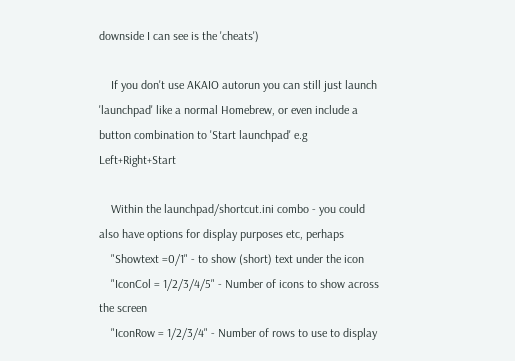downside I can see is the 'cheats')

    If you don't use AKAIO autorun you can still just launch 'launchpad' like a normal Homebrew, or even include a button combination to 'Start launchpad' e.g Left+Right+Start

    Within the launchpad/shortcut.ini combo - you could also have options for display purposes etc, perhaps
    "Showtext =0/1" - to show (short) text under the icon
    "IconCol = 1/2/3/4/5" - Number of icons to show across the screen
    "IconRow = 1/2/3/4" - Number of rows to use to display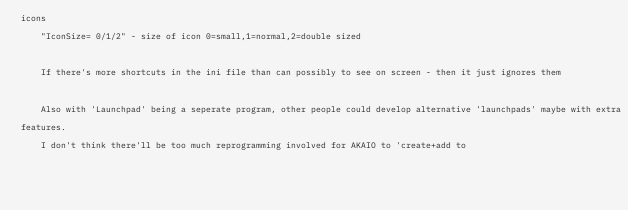icons
    "IconSize= 0/1/2" - size of icon 0=small,1=normal,2=double sized

    If there's more shortcuts in the ini file than can possibly to see on screen - then it just ignores them

    Also with 'Launchpad' being a seperate program, other people could develop alternative 'launchpads' maybe with extra features.
    I don't think there'll be too much reprogramming involved for AKAIO to 'create+add to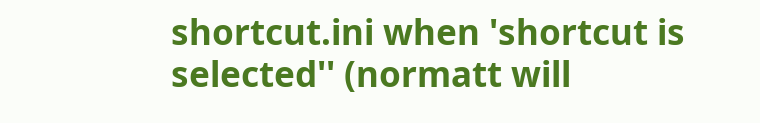shortcut.ini when 'shortcut is selected'' (normatt will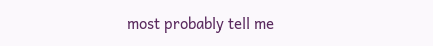most probably tell me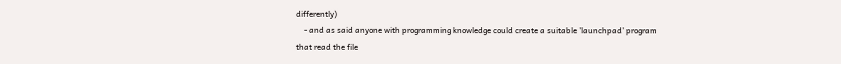differently)
    - and as said anyone with programming knowledge could create a suitable 'launchpad' program that read the file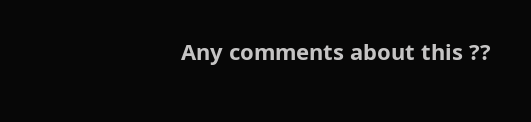Any comments about this ??